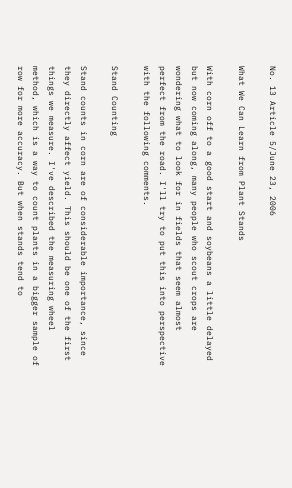No. 13 Article 5/June 23, 2006

What We Can Learn from Plant Stands

With corn off to a good start and soybeans a little delayed but now coming along, many people who scout crops are wondering what to look for in fields that seem almost perfect from the road. I'll try to put this into perspective with the following comments.

Stand Counting

Stand counts in corn are of considerable importance, since they directly affect yield. This should be one of the first things we measure. I've described the measuring wheel method, which is a way to count plants in a bigger sample of row for more accuracy. But when stands tend to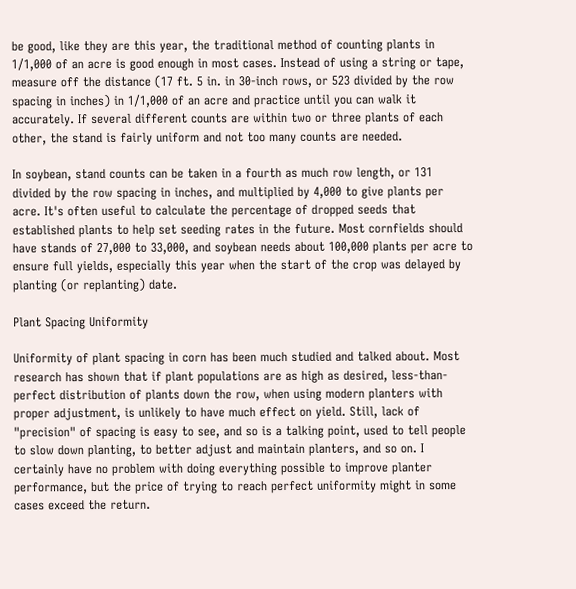be good, like they are this year, the traditional method of counting plants in 1/1,000 of an acre is good enough in most cases. Instead of using a string or tape, measure off the distance (17 ft. 5 in. in 30-inch rows, or 523 divided by the row spacing in inches) in 1/1,000 of an acre and practice until you can walk it accurately. If several different counts are within two or three plants of each other, the stand is fairly uniform and not too many counts are needed.

In soybean, stand counts can be taken in a fourth as much row length, or 131 divided by the row spacing in inches, and multiplied by 4,000 to give plants per acre. It's often useful to calculate the percentage of dropped seeds that established plants to help set seeding rates in the future. Most cornfields should have stands of 27,000 to 33,000, and soybean needs about 100,000 plants per acre to ensure full yields, especially this year when the start of the crop was delayed by planting (or replanting) date.

Plant Spacing Uniformity

Uniformity of plant spacing in corn has been much studied and talked about. Most research has shown that if plant populations are as high as desired, less-than-perfect distribution of plants down the row, when using modern planters with proper adjustment, is unlikely to have much effect on yield. Still, lack of "precision" of spacing is easy to see, and so is a talking point, used to tell people to slow down planting, to better adjust and maintain planters, and so on. I certainly have no problem with doing everything possible to improve planter performance, but the price of trying to reach perfect uniformity might in some cases exceed the return.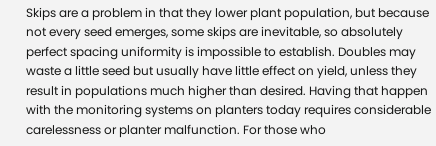Skips are a problem in that they lower plant population, but because not every seed emerges, some skips are inevitable, so absolutely perfect spacing uniformity is impossible to establish. Doubles may waste a little seed but usually have little effect on yield, unless they result in populations much higher than desired. Having that happen with the monitoring systems on planters today requires considerable carelessness or planter malfunction. For those who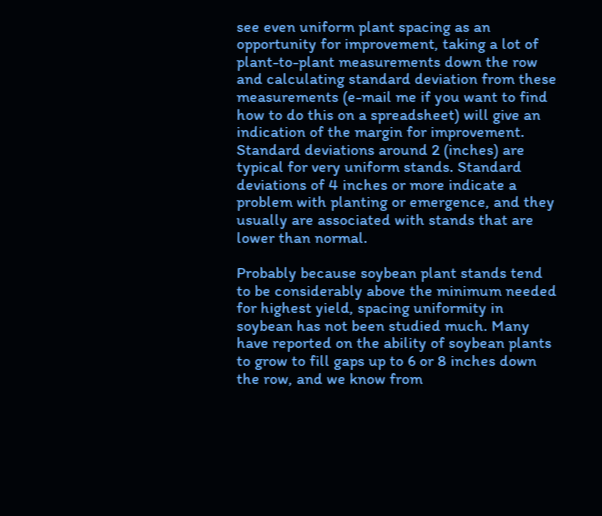see even uniform plant spacing as an opportunity for improvement, taking a lot of plant-to-plant measurements down the row and calculating standard deviation from these measurements (e-mail me if you want to find how to do this on a spreadsheet) will give an indication of the margin for improvement. Standard deviations around 2 (inches) are typical for very uniform stands. Standard deviations of 4 inches or more indicate a problem with planting or emergence, and they usually are associated with stands that are lower than normal.

Probably because soybean plant stands tend to be considerably above the minimum needed for highest yield, spacing uniformity in soybean has not been studied much. Many have reported on the ability of soybean plants to grow to fill gaps up to 6 or 8 inches down the row, and we know from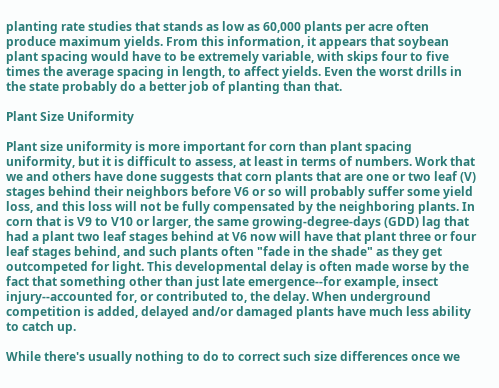planting rate studies that stands as low as 60,000 plants per acre often produce maximum yields. From this information, it appears that soybean plant spacing would have to be extremely variable, with skips four to five times the average spacing in length, to affect yields. Even the worst drills in the state probably do a better job of planting than that.

Plant Size Uniformity

Plant size uniformity is more important for corn than plant spacing uniformity, but it is difficult to assess, at least in terms of numbers. Work that we and others have done suggests that corn plants that are one or two leaf (V) stages behind their neighbors before V6 or so will probably suffer some yield loss, and this loss will not be fully compensated by the neighboring plants. In corn that is V9 to V10 or larger, the same growing-degree-days (GDD) lag that had a plant two leaf stages behind at V6 now will have that plant three or four leaf stages behind, and such plants often "fade in the shade" as they get outcompeted for light. This developmental delay is often made worse by the fact that something other than just late emergence--for example, insect injury--accounted for, or contributed to, the delay. When underground competition is added, delayed and/or damaged plants have much less ability to catch up.

While there's usually nothing to do to correct such size differences once we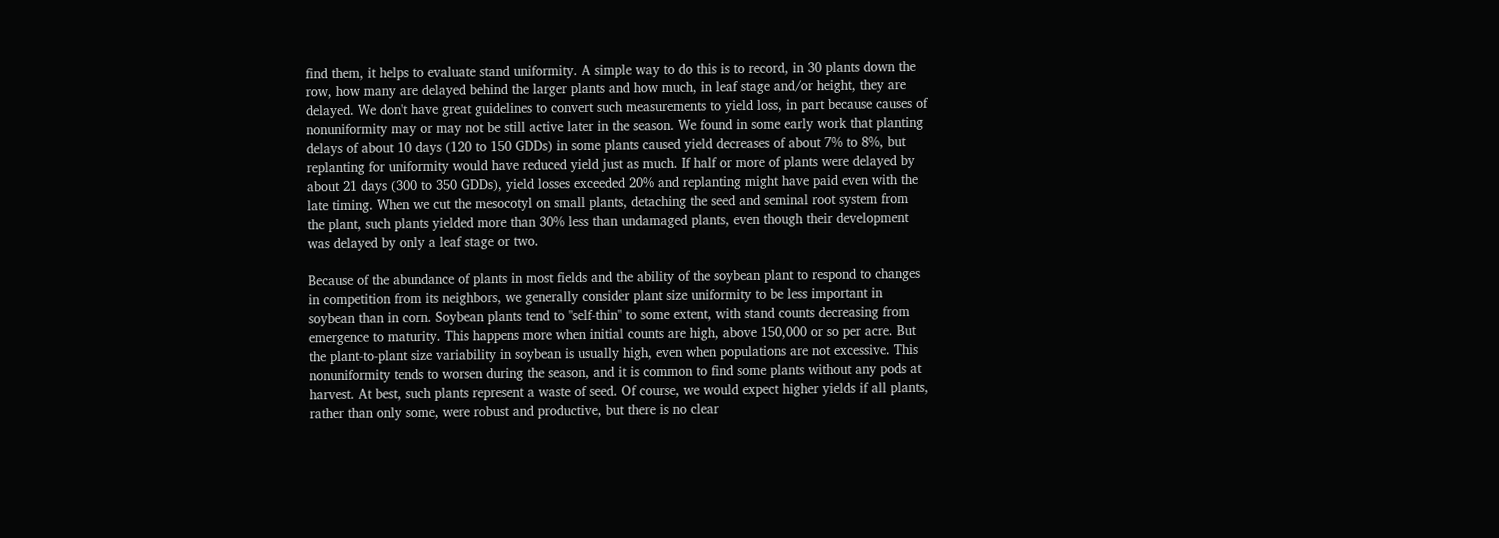find them, it helps to evaluate stand uniformity. A simple way to do this is to record, in 30 plants down the row, how many are delayed behind the larger plants and how much, in leaf stage and/or height, they are delayed. We don't have great guidelines to convert such measurements to yield loss, in part because causes of nonuniformity may or may not be still active later in the season. We found in some early work that planting delays of about 10 days (120 to 150 GDDs) in some plants caused yield decreases of about 7% to 8%, but replanting for uniformity would have reduced yield just as much. If half or more of plants were delayed by about 21 days (300 to 350 GDDs), yield losses exceeded 20% and replanting might have paid even with the late timing. When we cut the mesocotyl on small plants, detaching the seed and seminal root system from the plant, such plants yielded more than 30% less than undamaged plants, even though their development was delayed by only a leaf stage or two.

Because of the abundance of plants in most fields and the ability of the soybean plant to respond to changes in competition from its neighbors, we generally consider plant size uniformity to be less important in soybean than in corn. Soybean plants tend to "self-thin" to some extent, with stand counts decreasing from emergence to maturity. This happens more when initial counts are high, above 150,000 or so per acre. But the plant-to-plant size variability in soybean is usually high, even when populations are not excessive. This nonuniformity tends to worsen during the season, and it is common to find some plants without any pods at harvest. At best, such plants represent a waste of seed. Of course, we would expect higher yields if all plants, rather than only some, were robust and productive, but there is no clear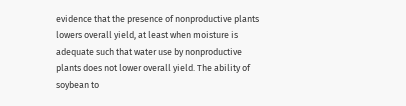evidence that the presence of nonproductive plants lowers overall yield, at least when moisture is adequate such that water use by nonproductive plants does not lower overall yield. The ability of soybean to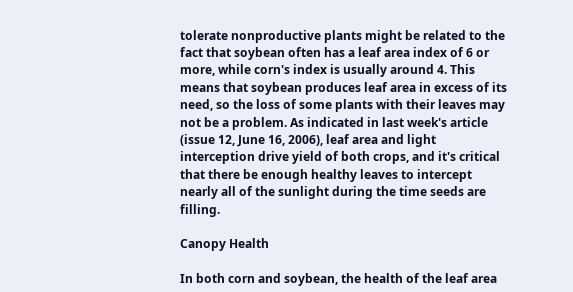tolerate nonproductive plants might be related to the fact that soybean often has a leaf area index of 6 or more, while corn's index is usually around 4. This means that soybean produces leaf area in excess of its need, so the loss of some plants with their leaves may not be a problem. As indicated in last week's article (issue 12, June 16, 2006), leaf area and light interception drive yield of both crops, and it's critical that there be enough healthy leaves to intercept nearly all of the sunlight during the time seeds are filling.

Canopy Health

In both corn and soybean, the health of the leaf area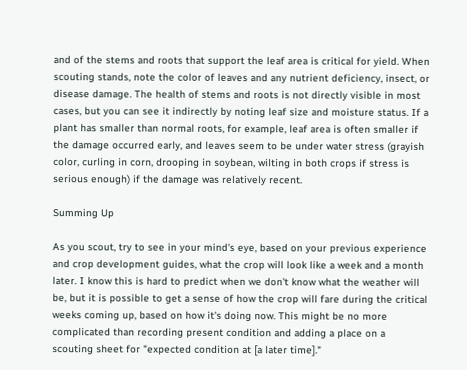and of the stems and roots that support the leaf area is critical for yield. When scouting stands, note the color of leaves and any nutrient deficiency, insect, or disease damage. The health of stems and roots is not directly visible in most cases, but you can see it indirectly by noting leaf size and moisture status. If a plant has smaller than normal roots, for example, leaf area is often smaller if the damage occurred early, and leaves seem to be under water stress (grayish color, curling in corn, drooping in soybean, wilting in both crops if stress is serious enough) if the damage was relatively recent.

Summing Up

As you scout, try to see in your mind's eye, based on your previous experience and crop development guides, what the crop will look like a week and a month later. I know this is hard to predict when we don't know what the weather will be, but it is possible to get a sense of how the crop will fare during the critical weeks coming up, based on how it's doing now. This might be no more complicated than recording present condition and adding a place on a scouting sheet for "expected condition at [a later time]."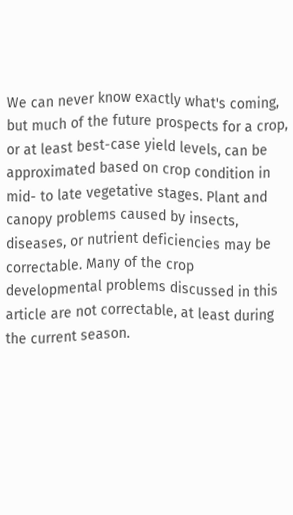We can never know exactly what's coming, but much of the future prospects for a crop, or at least best-case yield levels, can be approximated based on crop condition in mid- to late vegetative stages. Plant and canopy problems caused by insects, diseases, or nutrient deficiencies may be correctable. Many of the crop developmental problems discussed in this article are not correctable, at least during the current season.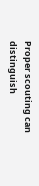Proper scouting can distinguish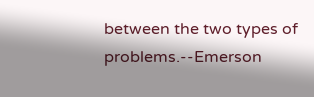between the two types of problems.--Emerson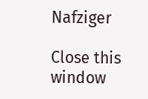Nafziger

Close this window